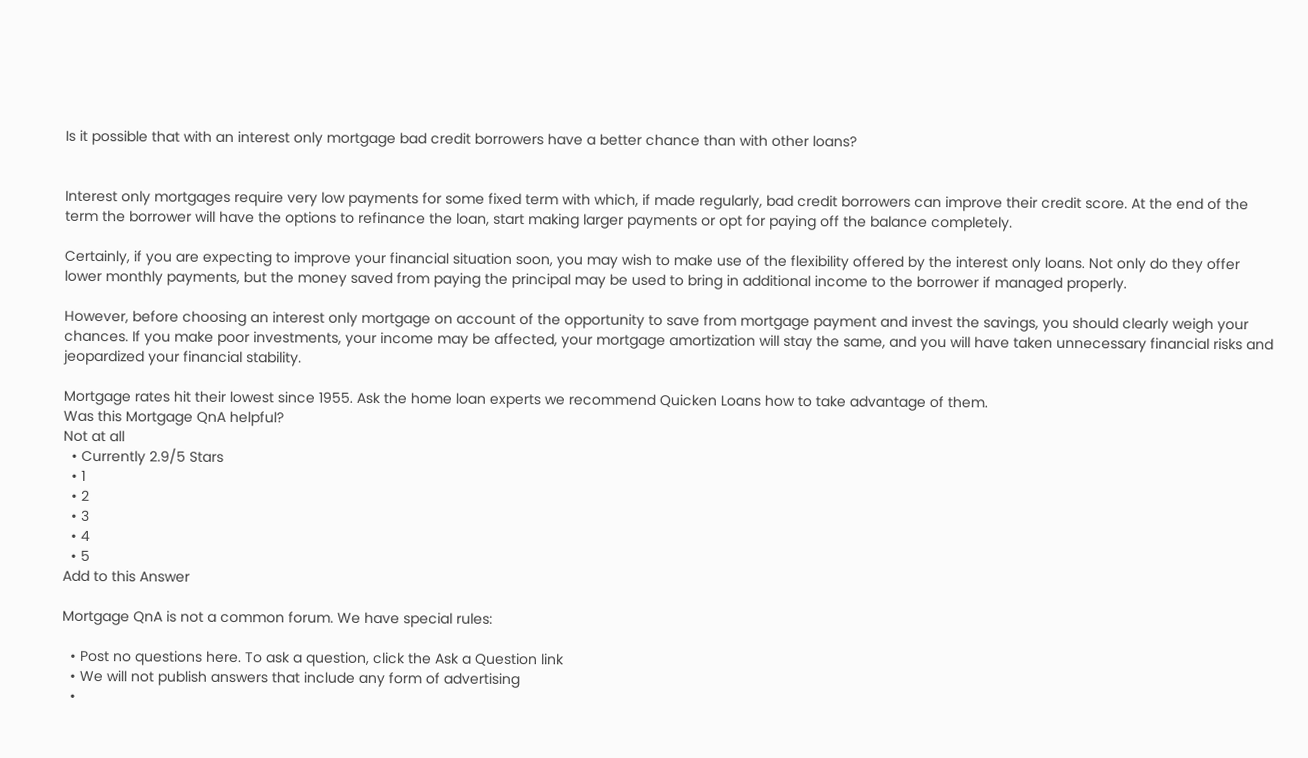Is it possible that with an interest only mortgage bad credit borrowers have a better chance than with other loans?


Interest only mortgages require very low payments for some fixed term with which, if made regularly, bad credit borrowers can improve their credit score. At the end of the term the borrower will have the options to refinance the loan, start making larger payments or opt for paying off the balance completely.

Certainly, if you are expecting to improve your financial situation soon, you may wish to make use of the flexibility offered by the interest only loans. Not only do they offer lower monthly payments, but the money saved from paying the principal may be used to bring in additional income to the borrower if managed properly.

However, before choosing an interest only mortgage on account of the opportunity to save from mortgage payment and invest the savings, you should clearly weigh your chances. If you make poor investments, your income may be affected, your mortgage amortization will stay the same, and you will have taken unnecessary financial risks and jeopardized your financial stability.

Mortgage rates hit their lowest since 1955. Ask the home loan experts we recommend Quicken Loans how to take advantage of them.
Was this Mortgage QnA helpful?
Not at all
  • Currently 2.9/5 Stars
  • 1
  • 2
  • 3
  • 4
  • 5
Add to this Answer

Mortgage QnA is not a common forum. We have special rules:

  • Post no questions here. To ask a question, click the Ask a Question link
  • We will not publish answers that include any form of advertising
  •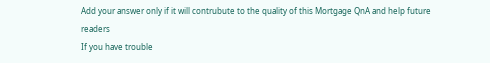Add your answer only if it will contrubute to the quality of this Mortgage QnA and help future readers
If you have trouble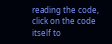reading the code, click on the code itself to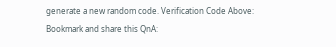generate a new random code. Verification Code Above:
Bookmark and share this QnA: